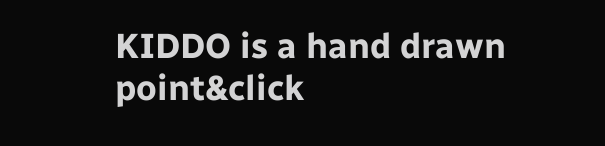KIDDO is a hand drawn point&click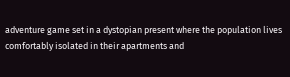adventure game set in a dystopian present where the population lives comfortably isolated in their apartments and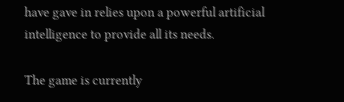have gave in relies upon a powerful artificial intelligence to provide all its needs.

The game is currently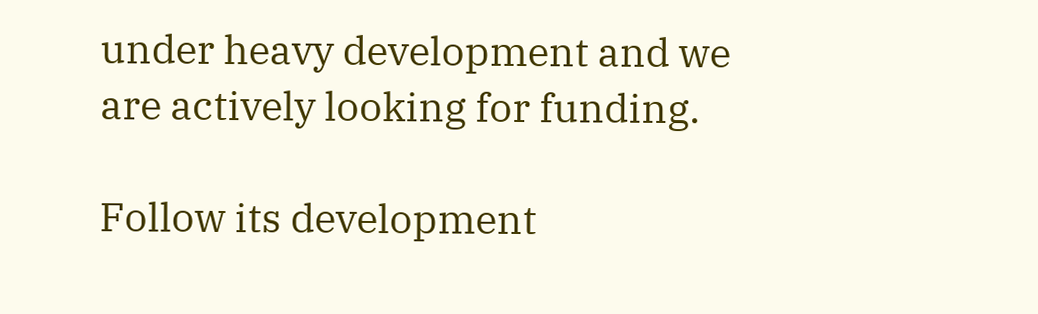under heavy development and we are actively looking for funding.

Follow its development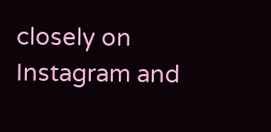closely on Instagram and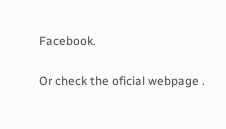Facebook.

Or check the oficial webpage .